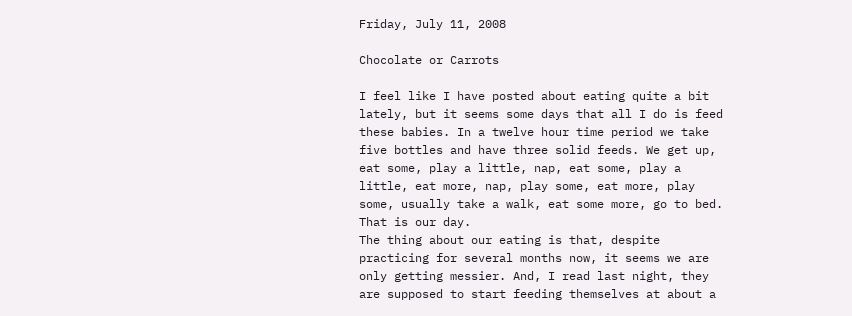Friday, July 11, 2008

Chocolate or Carrots

I feel like I have posted about eating quite a bit lately, but it seems some days that all I do is feed these babies. In a twelve hour time period we take five bottles and have three solid feeds. We get up, eat some, play a little, nap, eat some, play a little, eat more, nap, play some, eat more, play some, usually take a walk, eat some more, go to bed. That is our day.
The thing about our eating is that, despite practicing for several months now, it seems we are only getting messier. And, I read last night, they are supposed to start feeding themselves at about a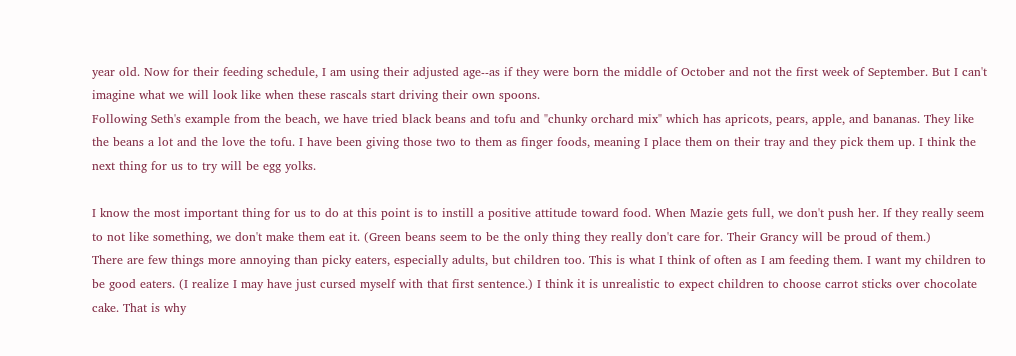year old. Now for their feeding schedule, I am using their adjusted age--as if they were born the middle of October and not the first week of September. But I can't imagine what we will look like when these rascals start driving their own spoons.
Following Seth's example from the beach, we have tried black beans and tofu and "chunky orchard mix" which has apricots, pears, apple, and bananas. They like the beans a lot and the love the tofu. I have been giving those two to them as finger foods, meaning I place them on their tray and they pick them up. I think the next thing for us to try will be egg yolks.

I know the most important thing for us to do at this point is to instill a positive attitude toward food. When Mazie gets full, we don't push her. If they really seem to not like something, we don't make them eat it. (Green beans seem to be the only thing they really don't care for. Their Grancy will be proud of them.)
There are few things more annoying than picky eaters, especially adults, but children too. This is what I think of often as I am feeding them. I want my children to be good eaters. (I realize I may have just cursed myself with that first sentence.) I think it is unrealistic to expect children to choose carrot sticks over chocolate cake. That is why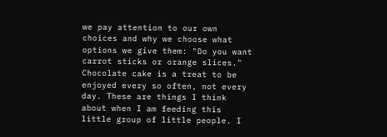we pay attention to our own choices and why we choose what options we give them: "Do you want carrot sticks or orange slices." Chocolate cake is a treat to be enjoyed every so often, not every day. These are things I think about when I am feeding this little group of little people. I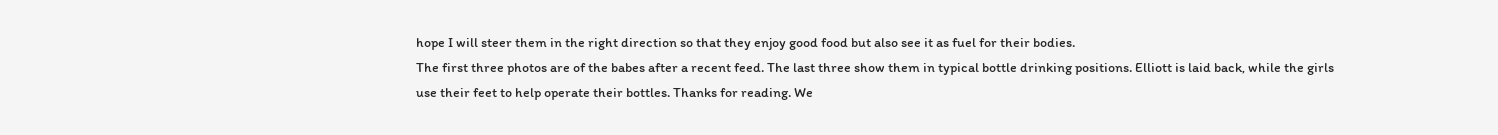hope I will steer them in the right direction so that they enjoy good food but also see it as fuel for their bodies.
The first three photos are of the babes after a recent feed. The last three show them in typical bottle drinking positions. Elliott is laid back, while the girls use their feet to help operate their bottles. Thanks for reading. We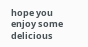hope you enjoy some delicious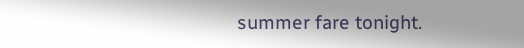summer fare tonight.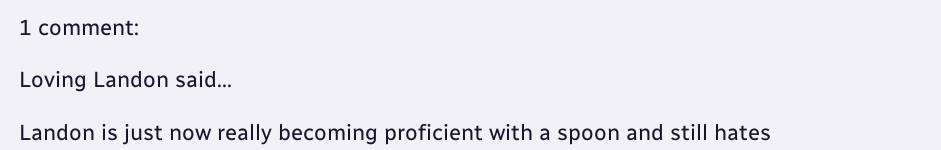1 comment:

Loving Landon said...

Landon is just now really becoming proficient with a spoon and still hates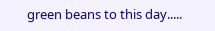green beans to this day.....